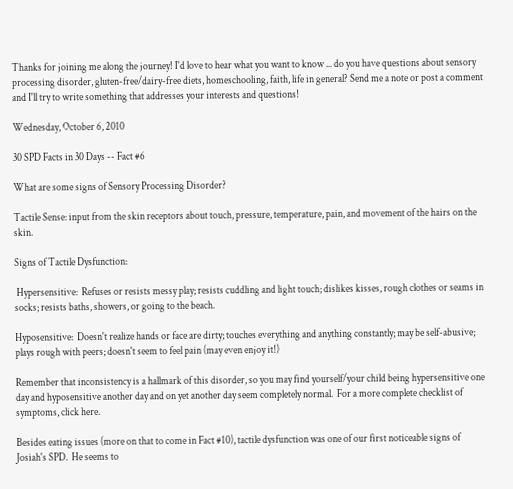Thanks for joining me along the journey! I'd love to hear what you want to know ... do you have questions about sensory processing disorder, gluten-free/dairy-free diets, homeschooling, faith, life in general? Send me a note or post a comment and I'll try to write something that addresses your interests and questions!

Wednesday, October 6, 2010

30 SPD Facts in 30 Days -- Fact #6

What are some signs of Sensory Processing Disorder?

Tactile Sense: input from the skin receptors about touch, pressure, temperature, pain, and movement of the hairs on the skin.

Signs of Tactile Dysfunction:

 Hypersensitive:  Refuses or resists messy play; resists cuddling and light touch; dislikes kisses, rough clothes or seams in socks; resists baths, showers, or going to the beach.

Hyposensitive:  Doesn't realize hands or face are dirty; touches everything and anything constantly; may be self-abusive; plays rough with peers; doesn't seem to feel pain (may even enjoy it!)

Remember that inconsistency is a hallmark of this disorder, so you may find yourself/your child being hypersensitive one day and hyposensitive another day and on yet another day seem completely normal.  For a more complete checklist of symptoms, click here.

Besides eating issues (more on that to come in Fact #10), tactile dysfunction was one of our first noticeable signs of Josiah's SPD.  He seems to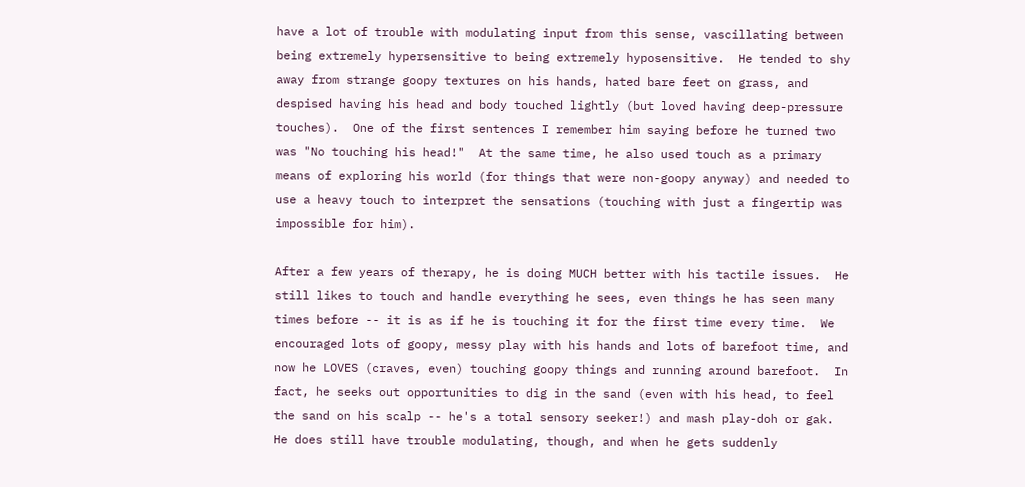have a lot of trouble with modulating input from this sense, vascillating between being extremely hypersensitive to being extremely hyposensitive.  He tended to shy away from strange goopy textures on his hands, hated bare feet on grass, and despised having his head and body touched lightly (but loved having deep-pressure touches).  One of the first sentences I remember him saying before he turned two was "No touching his head!"  At the same time, he also used touch as a primary means of exploring his world (for things that were non-goopy anyway) and needed to use a heavy touch to interpret the sensations (touching with just a fingertip was impossible for him).

After a few years of therapy, he is doing MUCH better with his tactile issues.  He still likes to touch and handle everything he sees, even things he has seen many times before -- it is as if he is touching it for the first time every time.  We encouraged lots of goopy, messy play with his hands and lots of barefoot time, and now he LOVES (craves, even) touching goopy things and running around barefoot.  In fact, he seeks out opportunities to dig in the sand (even with his head, to feel the sand on his scalp -- he's a total sensory seeker!) and mash play-doh or gak.  He does still have trouble modulating, though, and when he gets suddenly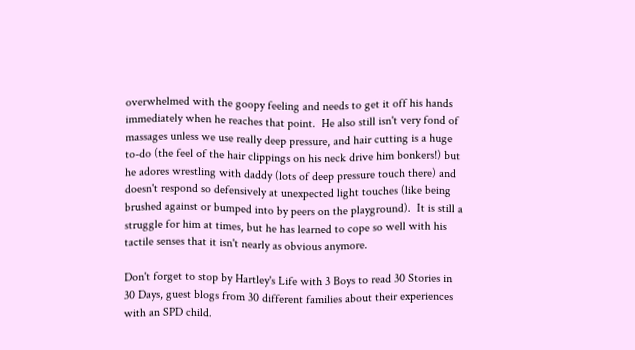overwhelmed with the goopy feeling and needs to get it off his hands immediately when he reaches that point.  He also still isn't very fond of massages unless we use really deep pressure, and hair cutting is a huge to-do (the feel of the hair clippings on his neck drive him bonkers!) but he adores wrestling with daddy (lots of deep pressure touch there) and doesn't respond so defensively at unexpected light touches (like being brushed against or bumped into by peers on the playground).  It is still a struggle for him at times, but he has learned to cope so well with his tactile senses that it isn't nearly as obvious anymore.

Don't forget to stop by Hartley's Life with 3 Boys to read 30 Stories in 30 Days, guest blogs from 30 different families about their experiences with an SPD child.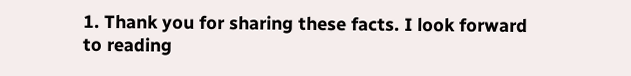1. Thank you for sharing these facts. I look forward to reading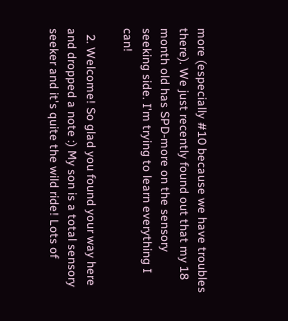more (especially #10 because we have troubles there). We just recently found out that my 18 month old has SPD-more on the sensory seeking side. I'm trying to learn everything I can!

  2. Welcome! So glad you found your way here and dropped a note :) My son is a total sensory seeker and it's quite the wild ride! Lots of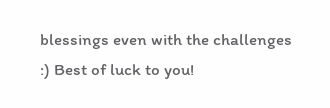blessings even with the challenges :) Best of luck to you!